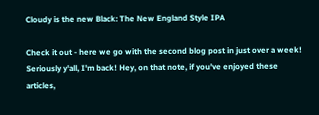Cloudy is the new Black: The New England Style IPA

Check it out - here we go with the second blog post in just over a week! Seriously y'all, I'm back! Hey, on that note, if you've enjoyed these articles,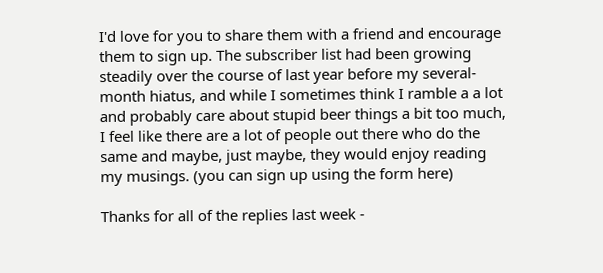I'd love for you to share them with a friend and encourage them to sign up. The subscriber list had been growing steadily over the course of last year before my several-month hiatus, and while I sometimes think I ramble a a lot and probably care about stupid beer things a bit too much, I feel like there are a lot of people out there who do the same and maybe, just maybe, they would enjoy reading my musings. (you can sign up using the form here)

Thanks for all of the replies last week -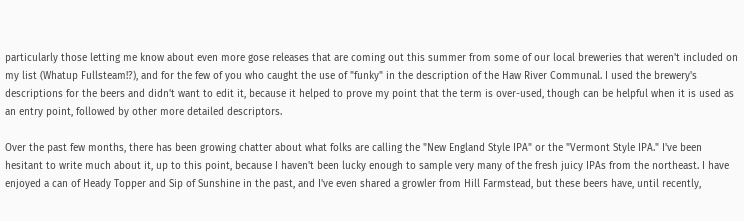particularly those letting me know about even more gose releases that are coming out this summer from some of our local breweries that weren't included on my list (Whatup Fullsteam!?), and for the few of you who caught the use of "funky" in the description of the Haw River Communal. I used the brewery's descriptions for the beers and didn't want to edit it, because it helped to prove my point that the term is over-used, though can be helpful when it is used as an entry point, followed by other more detailed descriptors.

Over the past few months, there has been growing chatter about what folks are calling the "New England Style IPA" or the "Vermont Style IPA." I've been hesitant to write much about it, up to this point, because I haven't been lucky enough to sample very many of the fresh juicy IPAs from the northeast. I have enjoyed a can of Heady Topper and Sip of Sunshine in the past, and I've even shared a growler from Hill Farmstead, but these beers have, until recently,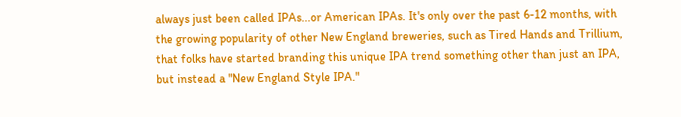always just been called IPAs...or American IPAs. It's only over the past 6-12 months, with the growing popularity of other New England breweries, such as Tired Hands and Trillium, that folks have started branding this unique IPA trend something other than just an IPA, but instead a "New England Style IPA."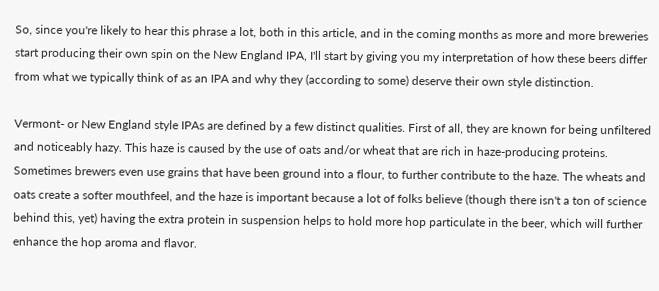So, since you're likely to hear this phrase a lot, both in this article, and in the coming months as more and more breweries start producing their own spin on the New England IPA, I'll start by giving you my interpretation of how these beers differ from what we typically think of as an IPA and why they (according to some) deserve their own style distinction.

Vermont- or New England style IPAs are defined by a few distinct qualities. First of all, they are known for being unfiltered and noticeably hazy. This haze is caused by the use of oats and/or wheat that are rich in haze-producing proteins. Sometimes brewers even use grains that have been ground into a flour, to further contribute to the haze. The wheats and oats create a softer mouthfeel, and the haze is important because a lot of folks believe (though there isn't a ton of science behind this, yet) having the extra protein in suspension helps to hold more hop particulate in the beer, which will further enhance the hop aroma and flavor.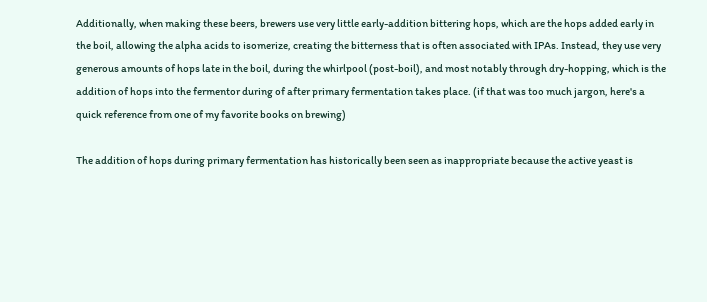Additionally, when making these beers, brewers use very little early-addition bittering hops, which are the hops added early in the boil, allowing the alpha acids to isomerize, creating the bitterness that is often associated with IPAs. Instead, they use very generous amounts of hops late in the boil, during the whirlpool (post-boil), and most notably through dry-hopping, which is the addition of hops into the fermentor during of after primary fermentation takes place. (if that was too much jargon, here's a quick reference from one of my favorite books on brewing)

The addition of hops during primary fermentation has historically been seen as inappropriate because the active yeast is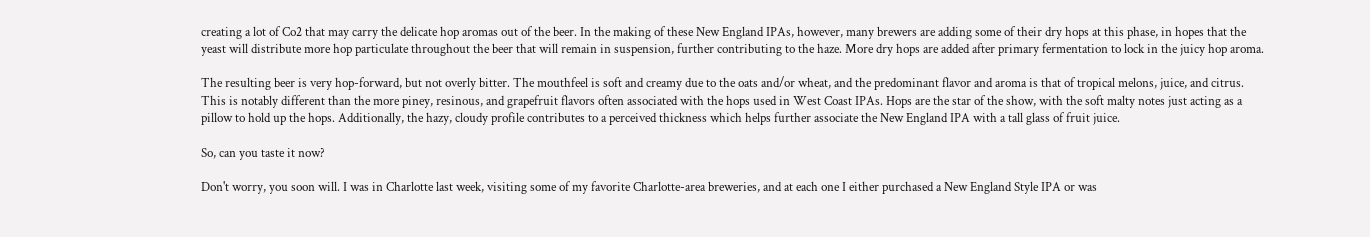creating a lot of Co2 that may carry the delicate hop aromas out of the beer. In the making of these New England IPAs, however, many brewers are adding some of their dry hops at this phase, in hopes that the yeast will distribute more hop particulate throughout the beer that will remain in suspension, further contributing to the haze. More dry hops are added after primary fermentation to lock in the juicy hop aroma.

The resulting beer is very hop-forward, but not overly bitter. The mouthfeel is soft and creamy due to the oats and/or wheat, and the predominant flavor and aroma is that of tropical melons, juice, and citrus. This is notably different than the more piney, resinous, and grapefruit flavors often associated with the hops used in West Coast IPAs. Hops are the star of the show, with the soft malty notes just acting as a pillow to hold up the hops. Additionally, the hazy, cloudy profile contributes to a perceived thickness which helps further associate the New England IPA with a tall glass of fruit juice.

So, can you taste it now?

Don't worry, you soon will. I was in Charlotte last week, visiting some of my favorite Charlotte-area breweries, and at each one I either purchased a New England Style IPA or was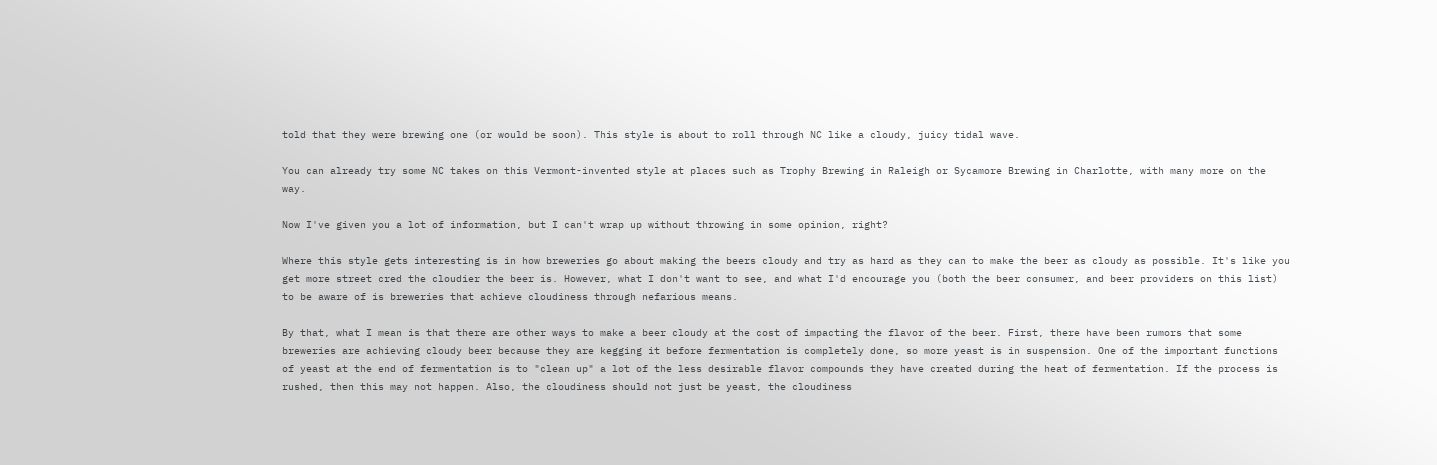told that they were brewing one (or would be soon). This style is about to roll through NC like a cloudy, juicy tidal wave.

You can already try some NC takes on this Vermont-invented style at places such as Trophy Brewing in Raleigh or Sycamore Brewing in Charlotte, with many more on the way.

Now I've given you a lot of information, but I can't wrap up without throwing in some opinion, right?

Where this style gets interesting is in how breweries go about making the beers cloudy and try as hard as they can to make the beer as cloudy as possible. It's like you get more street cred the cloudier the beer is. However, what I don't want to see, and what I'd encourage you (both the beer consumer, and beer providers on this list) to be aware of is breweries that achieve cloudiness through nefarious means.

By that, what I mean is that there are other ways to make a beer cloudy at the cost of impacting the flavor of the beer. First, there have been rumors that some breweries are achieving cloudy beer because they are kegging it before fermentation is completely done, so more yeast is in suspension. One of the important functions of yeast at the end of fermentation is to "clean up" a lot of the less desirable flavor compounds they have created during the heat of fermentation. If the process is rushed, then this may not happen. Also, the cloudiness should not just be yeast, the cloudiness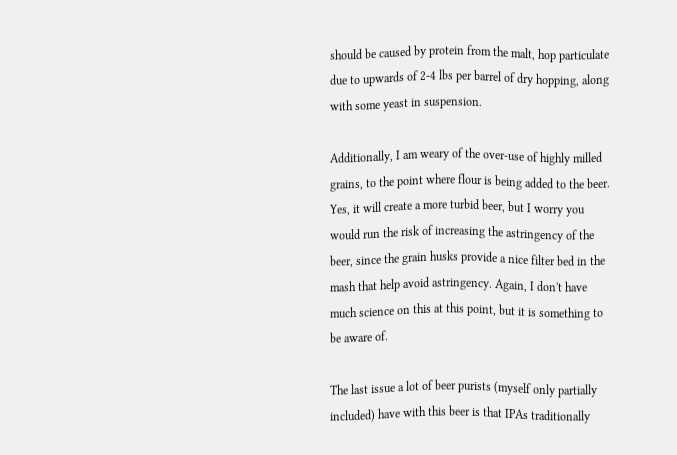should be caused by protein from the malt, hop particulate due to upwards of 2-4 lbs per barrel of dry hopping, along with some yeast in suspension.

Additionally, I am weary of the over-use of highly milled grains, to the point where flour is being added to the beer. Yes, it will create a more turbid beer, but I worry you would run the risk of increasing the astringency of the beer, since the grain husks provide a nice filter bed in the mash that help avoid astringency. Again, I don't have much science on this at this point, but it is something to be aware of.

The last issue a lot of beer purists (myself only partially included) have with this beer is that IPAs traditionally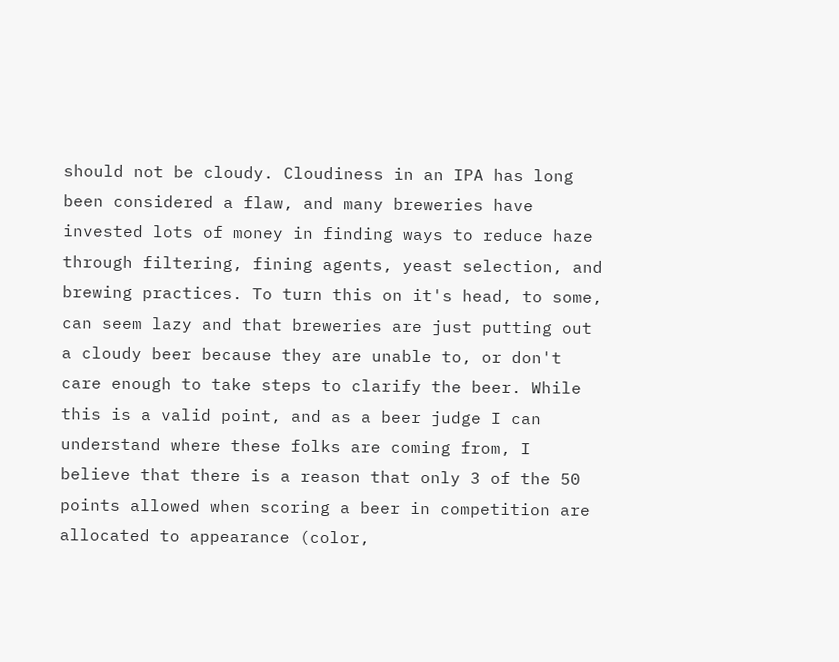should not be cloudy. Cloudiness in an IPA has long been considered a flaw, and many breweries have invested lots of money in finding ways to reduce haze through filtering, fining agents, yeast selection, and brewing practices. To turn this on it's head, to some, can seem lazy and that breweries are just putting out a cloudy beer because they are unable to, or don't care enough to take steps to clarify the beer. While this is a valid point, and as a beer judge I can understand where these folks are coming from, I believe that there is a reason that only 3 of the 50 points allowed when scoring a beer in competition are allocated to appearance (color,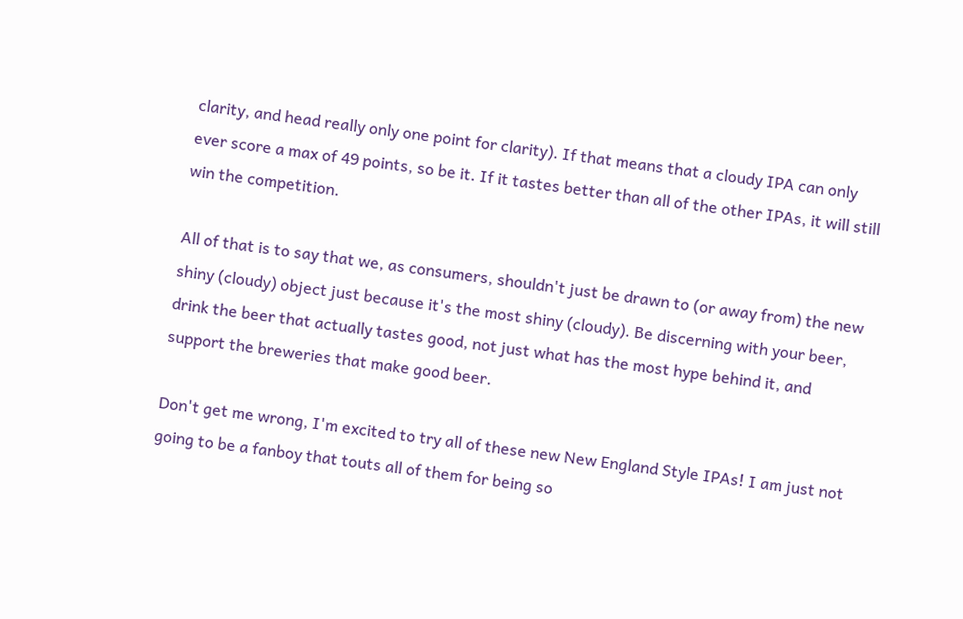clarity, and head really only one point for clarity). If that means that a cloudy IPA can only ever score a max of 49 points, so be it. If it tastes better than all of the other IPAs, it will still win the competition.

All of that is to say that we, as consumers, shouldn't just be drawn to (or away from) the new shiny (cloudy) object just because it's the most shiny (cloudy). Be discerning with your beer, drink the beer that actually tastes good, not just what has the most hype behind it, and support the breweries that make good beer.

Don't get me wrong, I'm excited to try all of these new New England Style IPAs! I am just not going to be a fanboy that touts all of them for being so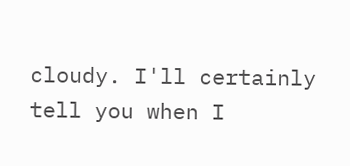cloudy. I'll certainly tell you when I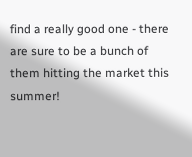find a really good one - there are sure to be a bunch of them hitting the market this summer!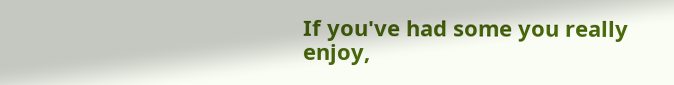If you've had some you really enjoy,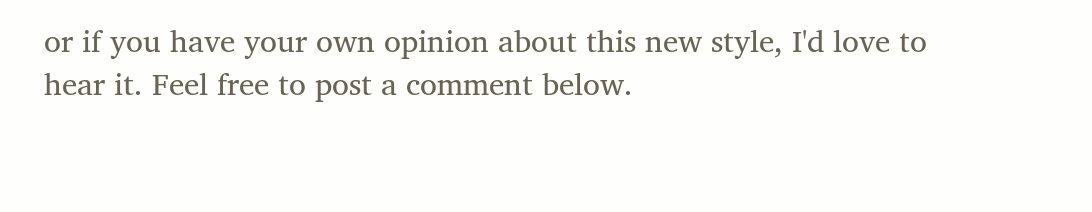or if you have your own opinion about this new style, I'd love to hear it. Feel free to post a comment below.